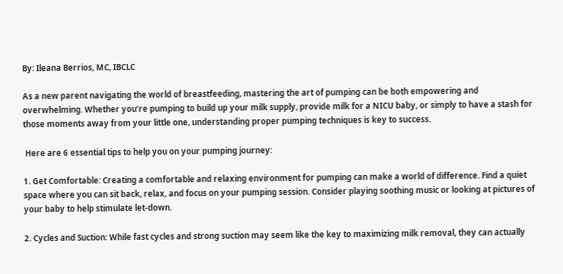By: Ileana Berrios, MC, IBCLC

As a new parent navigating the world of breastfeeding, mastering the art of pumping can be both empowering and overwhelming. Whether you’re pumping to build up your milk supply, provide milk for a NICU baby, or simply to have a stash for those moments away from your little one, understanding proper pumping techniques is key to success.

 Here are 6 essential tips to help you on your pumping journey:

1. Get Comfortable: Creating a comfortable and relaxing environment for pumping can make a world of difference. Find a quiet space where you can sit back, relax, and focus on your pumping session. Consider playing soothing music or looking at pictures of your baby to help stimulate let-down.

2. Cycles and Suction: While fast cycles and strong suction may seem like the key to maximizing milk removal, they can actually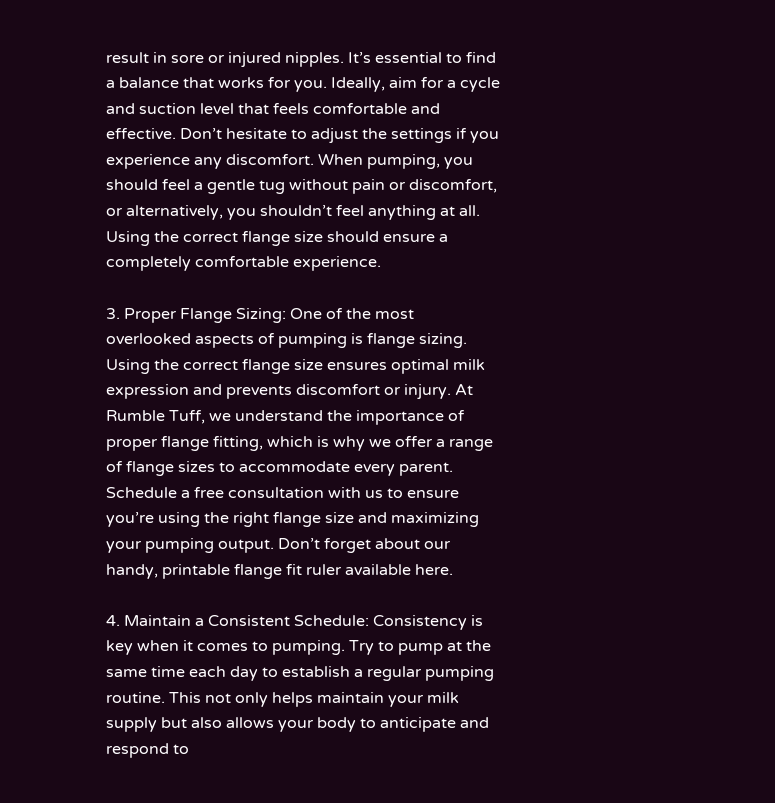result in sore or injured nipples. It’s essential to find a balance that works for you. Ideally, aim for a cycle and suction level that feels comfortable and effective. Don’t hesitate to adjust the settings if you experience any discomfort. When pumping, you should feel a gentle tug without pain or discomfort, or alternatively, you shouldn’t feel anything at all. Using the correct flange size should ensure a completely comfortable experience.

3. Proper Flange Sizing: One of the most overlooked aspects of pumping is flange sizing. Using the correct flange size ensures optimal milk expression and prevents discomfort or injury. At Rumble Tuff, we understand the importance of proper flange fitting, which is why we offer a range of flange sizes to accommodate every parent. Schedule a free consultation with us to ensure you’re using the right flange size and maximizing your pumping output. Don’t forget about our handy, printable flange fit ruler available here.

4. Maintain a Consistent Schedule: Consistency is key when it comes to pumping. Try to pump at the same time each day to establish a regular pumping routine. This not only helps maintain your milk supply but also allows your body to anticipate and respond to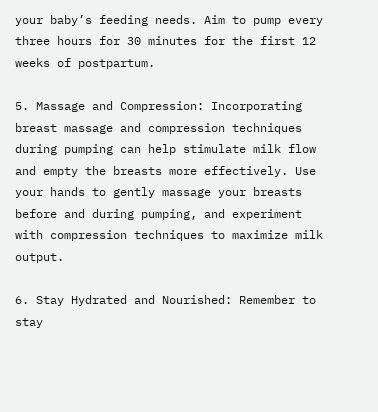your baby’s feeding needs. Aim to pump every three hours for 30 minutes for the first 12 weeks of postpartum.

5. Massage and Compression: Incorporating breast massage and compression techniques during pumping can help stimulate milk flow and empty the breasts more effectively. Use your hands to gently massage your breasts before and during pumping, and experiment with compression techniques to maximize milk output.

6. Stay Hydrated and Nourished: Remember to stay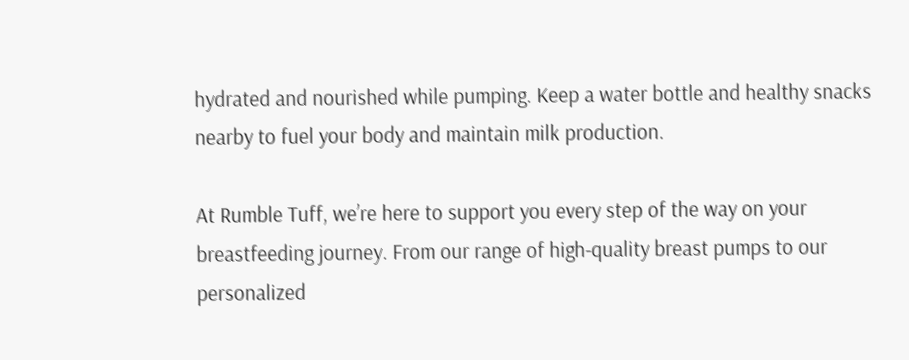hydrated and nourished while pumping. Keep a water bottle and healthy snacks nearby to fuel your body and maintain milk production.

At Rumble Tuff, we’re here to support you every step of the way on your breastfeeding journey. From our range of high-quality breast pumps to our personalized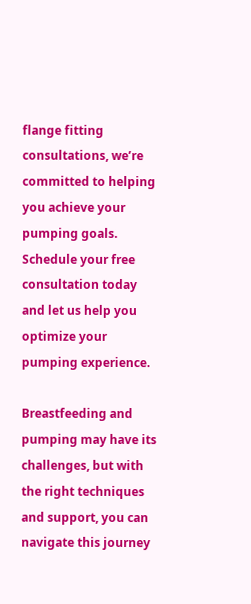flange fitting consultations, we’re committed to helping you achieve your pumping goals. Schedule your free consultation today and let us help you optimize your pumping experience.

Breastfeeding and pumping may have its challenges, but with the right techniques and support, you can navigate this journey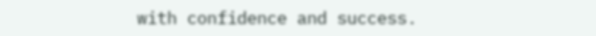with confidence and success.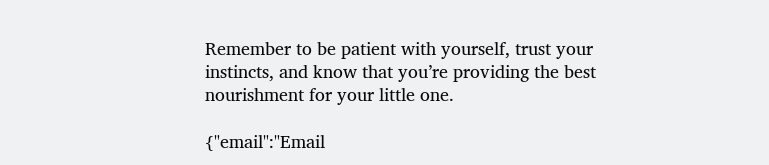Remember to be patient with yourself, trust your instincts, and know that you’re providing the best nourishment for your little one.

{"email":"Email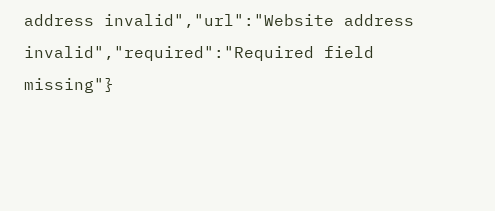address invalid","url":"Website address invalid","required":"Required field missing"}